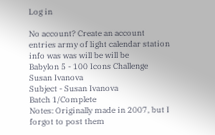Log in

No account? Create an account
entries army of light calendar station info was was will be will be
Babylon 5 - 100 Icons Challenge
Susan Ivanova
Subject - Susan Ivanova
Batch 1/Complete
Notes: Originally made in 2007, but I forgot to post them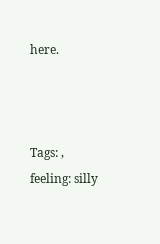here.



Tags: ,
feeling: silly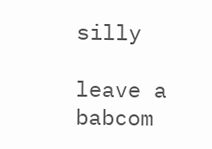silly

leave a babcom